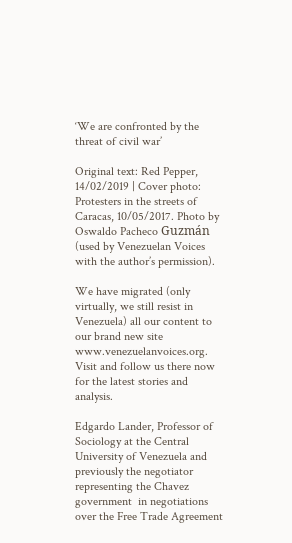‘We are confronted by the threat of civil war’

Original text: Red Pepper, 14/02/2019 | Cover photo: Protesters in the streets of Caracas, 10/05/2017. Photo by Oswaldo Pacheco Guzmán (used by Venezuelan Voices with the author’s permission).

We have migrated (only virtually, we still resist in Venezuela) all our content to our brand new site www.venezuelanvoices.org. Visit and follow us there now for the latest stories and analysis.

Edgardo Lander, Professor of Sociology at the Central University of Venezuela and previously the negotiator representing the Chavez government  in negotiations over the Free Trade Agreement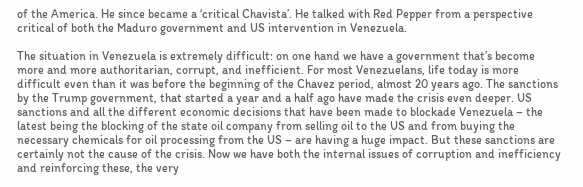of the America. He since became a ‘critical Chavista’. He talked with Red Pepper from a perspective critical of both the Maduro government and US intervention in Venezuela.

The situation in Venezuela is extremely difficult: on one hand we have a government that’s become more and more authoritarian, corrupt, and inefficient. For most Venezuelans, life today is more difficult even than it was before the beginning of the Chavez period, almost 20 years ago. The sanctions by the Trump government, that started a year and a half ago have made the crisis even deeper. US sanctions and all the different economic decisions that have been made to blockade Venezuela – the latest being the blocking of the state oil company from selling oil to the US and from buying the necessary chemicals for oil processing from the US – are having a huge impact. But these sanctions are certainly not the cause of the crisis. Now we have both the internal issues of corruption and inefficiency and reinforcing these, the very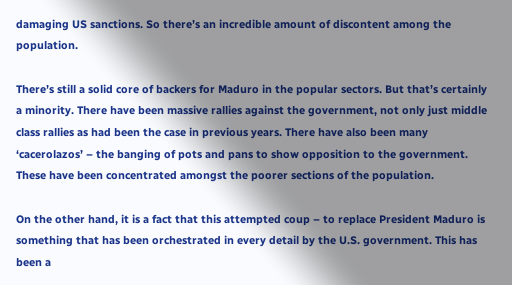damaging US sanctions. So there’s an incredible amount of discontent among the population.

There’s still a solid core of backers for Maduro in the popular sectors. But that’s certainly a minority. There have been massive rallies against the government, not only just middle class rallies as had been the case in previous years. There have also been many ‘cacerolazos’ – the banging of pots and pans to show opposition to the government. These have been concentrated amongst the poorer sections of the population.

On the other hand, it is a fact that this attempted coup – to replace President Maduro is something that has been orchestrated in every detail by the U.S. government. This has been a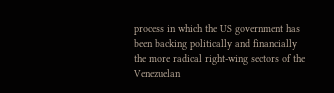process in which the US government has been backing politically and financially the more radical right-wing sectors of the Venezuelan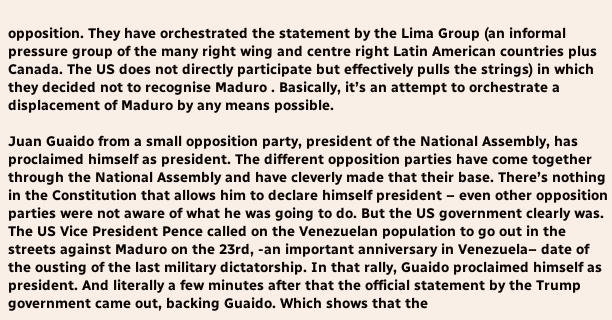opposition. They have orchestrated the statement by the Lima Group (an informal pressure group of the many right wing and centre right Latin American countries plus Canada. The US does not directly participate but effectively pulls the strings) in which they decided not to recognise Maduro . Basically, it’s an attempt to orchestrate a displacement of Maduro by any means possible.

Juan Guaido from a small opposition party, president of the National Assembly, has proclaimed himself as president. The different opposition parties have come together through the National Assembly and have cleverly made that their base. There’s nothing in the Constitution that allows him to declare himself president – even other opposition parties were not aware of what he was going to do. But the US government clearly was. The US Vice President Pence called on the Venezuelan population to go out in the streets against Maduro on the 23rd, -an important anniversary in Venezuela– date of the ousting of the last military dictatorship. In that rally, Guaido proclaimed himself as president. And literally a few minutes after that the official statement by the Trump government came out, backing Guaido. Which shows that the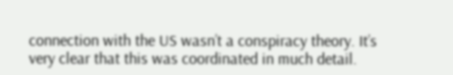connection with the US wasn’t a conspiracy theory. It’s very clear that this was coordinated in much detail.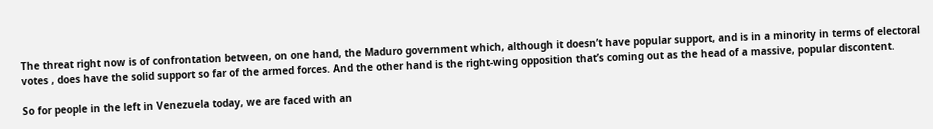The threat right now is of confrontation between, on one hand, the Maduro government which, although it doesn’t have popular support, and is in a minority in terms of electoral votes , does have the solid support so far of the armed forces. And the other hand is the right-wing opposition that’s coming out as the head of a massive, popular discontent.

So for people in the left in Venezuela today, we are faced with an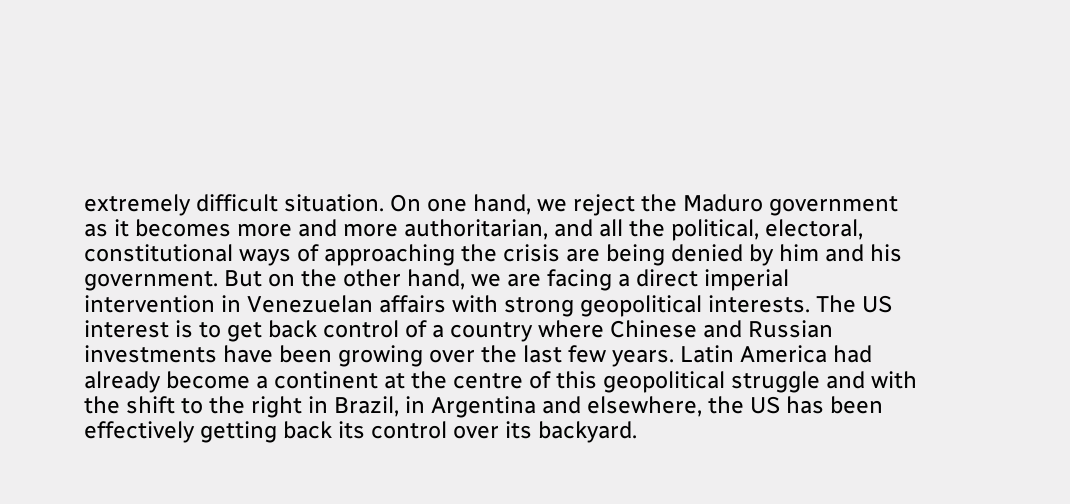extremely difficult situation. On one hand, we reject the Maduro government as it becomes more and more authoritarian, and all the political, electoral, constitutional ways of approaching the crisis are being denied by him and his government. But on the other hand, we are facing a direct imperial intervention in Venezuelan affairs with strong geopolitical interests. The US interest is to get back control of a country where Chinese and Russian investments have been growing over the last few years. Latin America had already become a continent at the centre of this geopolitical struggle and with the shift to the right in Brazil, in Argentina and elsewhere, the US has been effectively getting back its control over its backyard.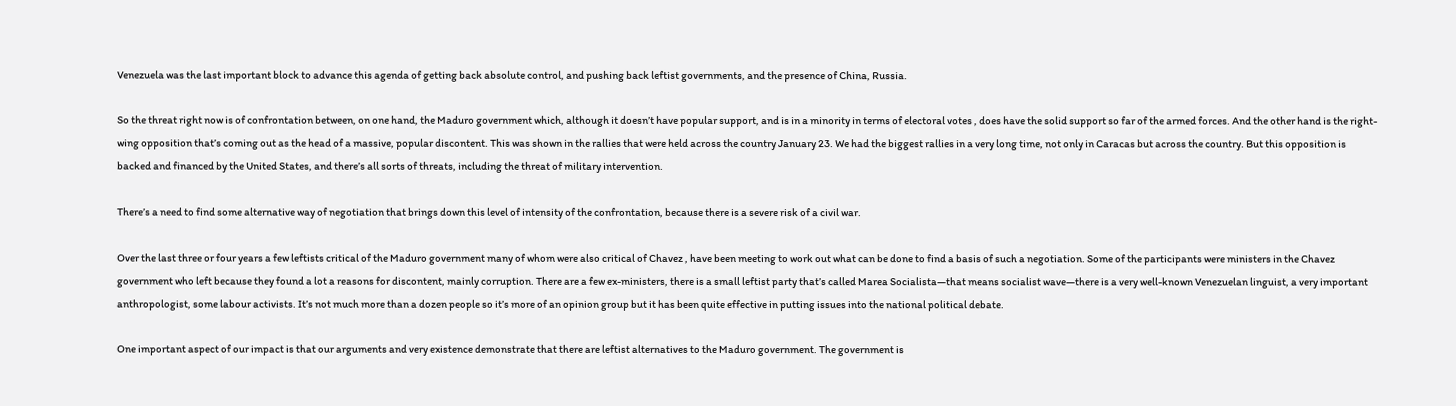Venezuela was the last important block to advance this agenda of getting back absolute control, and pushing back leftist governments, and the presence of China, Russia.

So the threat right now is of confrontation between, on one hand, the Maduro government which, although it doesn’t have popular support, and is in a minority in terms of electoral votes , does have the solid support so far of the armed forces. And the other hand is the right-wing opposition that’s coming out as the head of a massive, popular discontent. This was shown in the rallies that were held across the country January 23. We had the biggest rallies in a very long time, not only in Caracas but across the country. But this opposition is backed and financed by the United States, and there’s all sorts of threats, including the threat of military intervention.

There’s a need to find some alternative way of negotiation that brings down this level of intensity of the confrontation, because there is a severe risk of a civil war.

Over the last three or four years a few leftists critical of the Maduro government many of whom were also critical of Chavez , have been meeting to work out what can be done to find a basis of such a negotiation. Some of the participants were ministers in the Chavez government who left because they found a lot a reasons for discontent, mainly corruption. There are a few ex-ministers, there is a small leftist party that’s called Marea Socialista—that means socialist wave—there is a very well-known Venezuelan linguist, a very important anthropologist, some labour activists. It’s not much more than a dozen people so it’s more of an opinion group but it has been quite effective in putting issues into the national political debate.

One important aspect of our impact is that our arguments and very existence demonstrate that there are leftist alternatives to the Maduro government. The government is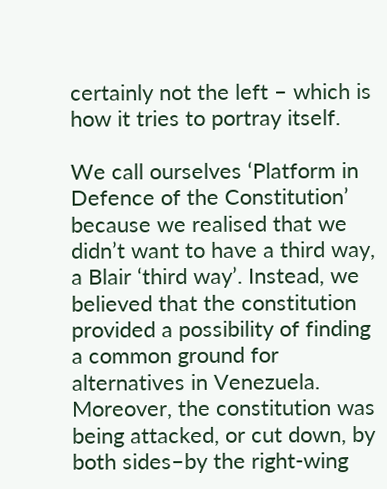certainly not the left – which is how it tries to portray itself.

We call ourselves ‘Platform in Defence of the Constitution’ because we realised that we didn’t want to have a third way, a Blair ‘third way’. Instead, we believed that the constitution provided a possibility of finding a common ground for alternatives in Venezuela. Moreover, the constitution was being attacked, or cut down, by both sides–by the right-wing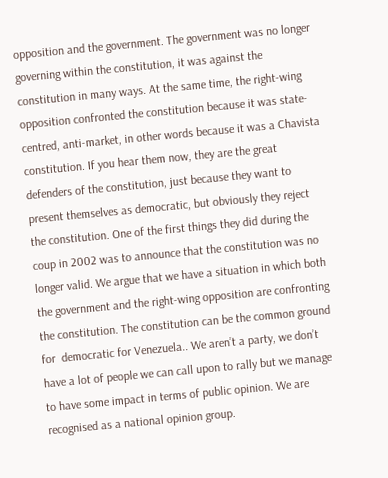opposition and the government. The government was no longer governing within the constitution, it was against the constitution in many ways. At the same time, the right-wing opposition confronted the constitution because it was state-centred, anti-market, in other words because it was a Chavista constitution. If you hear them now, they are the great defenders of the constitution, just because they want to present themselves as democratic, but obviously they reject the constitution. One of the first things they did during the coup in 2002 was to announce that the constitution was no longer valid. We argue that we have a situation in which both the government and the right-wing opposition are confronting the constitution. The constitution can be the common ground for  democratic for Venezuela.. We aren’t a party, we don’t have a lot of people we can call upon to rally but we manage to have some impact in terms of public opinion. We are recognised as a national opinion group.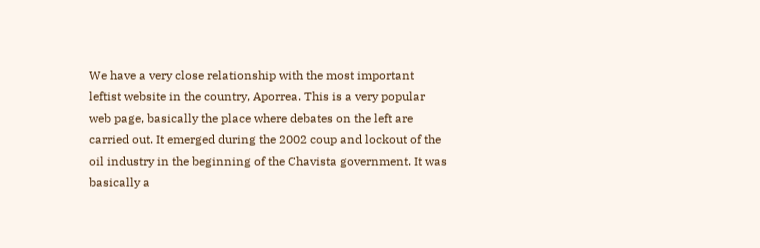We have a very close relationship with the most important leftist website in the country, Aporrea. This is a very popular web page, basically the place where debates on the left are carried out. It emerged during the 2002 coup and lockout of the oil industry in the beginning of the Chavista government. It was basically a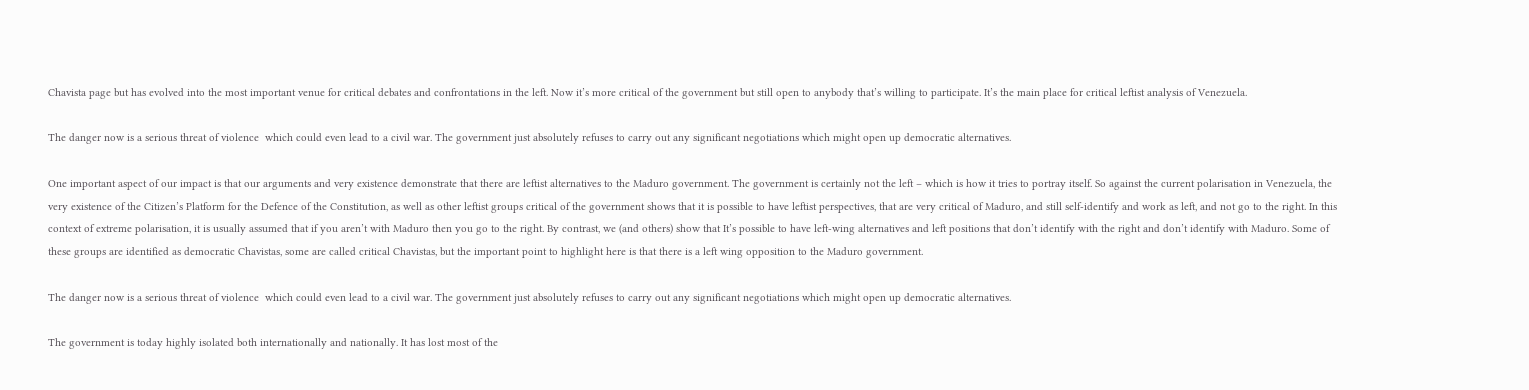Chavista page but has evolved into the most important venue for critical debates and confrontations in the left. Now it’s more critical of the government but still open to anybody that’s willing to participate. It’s the main place for critical leftist analysis of Venezuela.

The danger now is a serious threat of violence  which could even lead to a civil war. The government just absolutely refuses to carry out any significant negotiations which might open up democratic alternatives.

One important aspect of our impact is that our arguments and very existence demonstrate that there are leftist alternatives to the Maduro government. The government is certainly not the left – which is how it tries to portray itself. So against the current polarisation in Venezuela, the very existence of the Citizen’s Platform for the Defence of the Constitution, as well as other leftist groups critical of the government shows that it is possible to have leftist perspectives, that are very critical of Maduro, and still self-identify and work as left, and not go to the right. In this context of extreme polarisation, it is usually assumed that if you aren’t with Maduro then you go to the right. By contrast, we (and others) show that It’s possible to have left-wing alternatives and left positions that don’t identify with the right and don’t identify with Maduro. Some of these groups are identified as democratic Chavistas, some are called critical Chavistas, but the important point to highlight here is that there is a left wing opposition to the Maduro government.

The danger now is a serious threat of violence  which could even lead to a civil war. The government just absolutely refuses to carry out any significant negotiations which might open up democratic alternatives.

The government is today highly isolated both internationally and nationally. It has lost most of the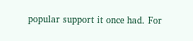popular support it once had. For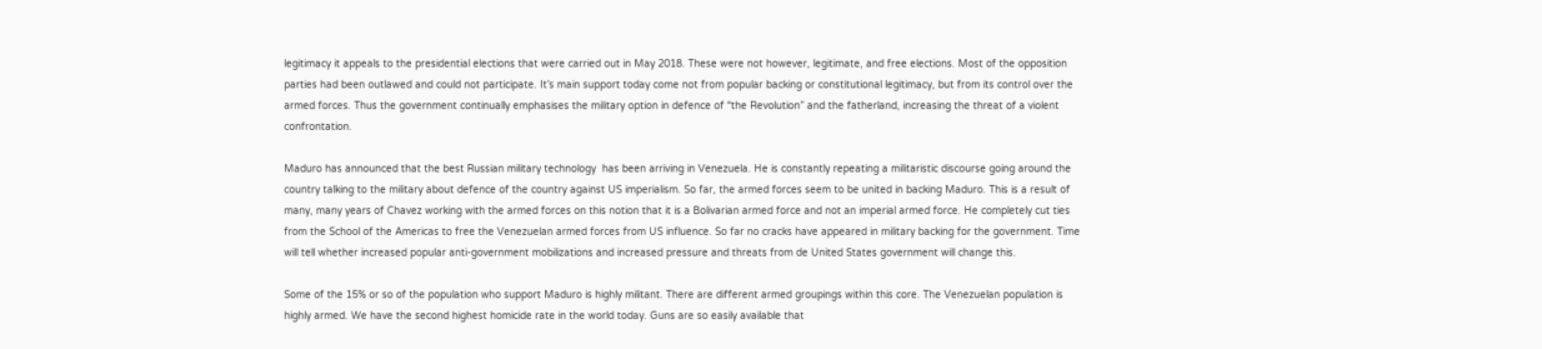legitimacy it appeals to the presidential elections that were carried out in May 2018. These were not however, legitimate, and free elections. Most of the opposition parties had been outlawed and could not participate. It’s main support today come not from popular backing or constitutional legitimacy, but from its control over the armed forces. Thus the government continually emphasises the military option in defence of “the Revolution” and the fatherland, increasing the threat of a violent confrontation.

Maduro has announced that the best Russian military technology  has been arriving in Venezuela. He is constantly repeating a militaristic discourse going around the country talking to the military about defence of the country against US imperialism. So far, the armed forces seem to be united in backing Maduro. This is a result of many, many years of Chavez working with the armed forces on this notion that it is a Bolivarian armed force and not an imperial armed force. He completely cut ties from the School of the Americas to free the Venezuelan armed forces from US influence. So far no cracks have appeared in military backing for the government. Time will tell whether increased popular anti-government mobilizations and increased pressure and threats from de United States government will change this.

Some of the 15% or so of the population who support Maduro is highly militant. There are different armed groupings within this core. The Venezuelan population is highly armed. We have the second highest homicide rate in the world today. Guns are so easily available that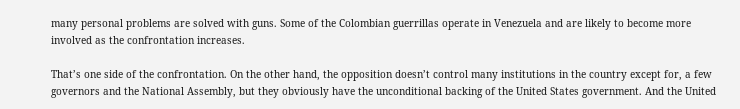many personal problems are solved with guns. Some of the Colombian guerrillas operate in Venezuela and are likely to become more involved as the confrontation increases.

That’s one side of the confrontation. On the other hand, the opposition doesn’t control many institutions in the country except for, a few governors and the National Assembly, but they obviously have the unconditional backing of the United States government. And the United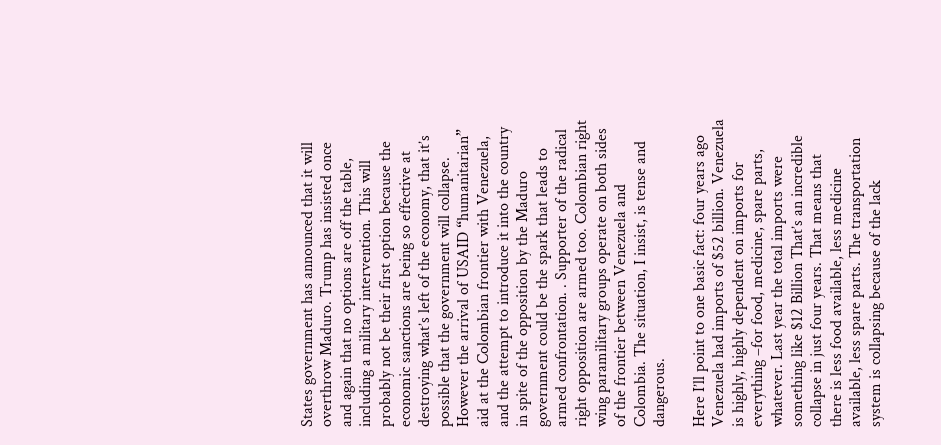States government has announced that it will overthrow Maduro. Trump has insisted once and again that no options are off the table, including a military intervention. This will probably not be their first option because the economic sanctions are being so effective at destroying what’s left of the economy, that it’s possible that the government will collapse. However the arrival of USAID “humanitarian” aid at the Colombian frontier with Venezuela, and the attempt to introduce it into the country in spite of the opposition by the Maduro government could be the spark that leads to armed confrontation. . Supporter of the radical right opposition are armed too. Colombian right wing paramilitary groups operate on both sides of the frontier between Venezuela and Colombia. The situation, I insist, is tense and dangerous.

Here I’ll point to one basic fact: four years ago Venezuela had imports of $52 billion. Venezuela is highly, highly dependent on imports for everything –for food, medicine, spare parts, whatever. Last year the total imports were something like $12 Billion That’s an incredible collapse in just four years. That means that there is less food available, less medicine available, less spare parts. The transportation system is collapsing because of the lack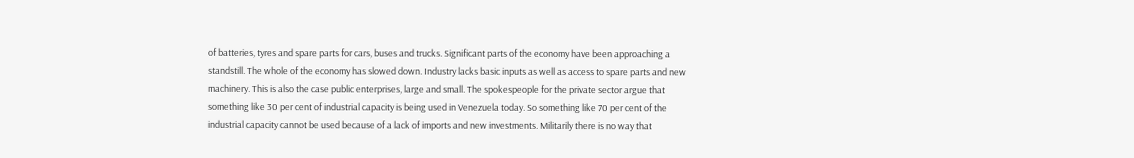of batteries, tyres and spare parts for cars, buses and trucks. Significant parts of the economy have been approaching a standstill. The whole of the economy has slowed down. Industry lacks basic inputs as well as access to spare parts and new machinery. This is also the case public enterprises, large and small. The spokespeople for the private sector argue that something like 30 per cent of industrial capacity is being used in Venezuela today. So something like 70 per cent of the industrial capacity cannot be used because of a lack of imports and new investments. Militarily there is no way that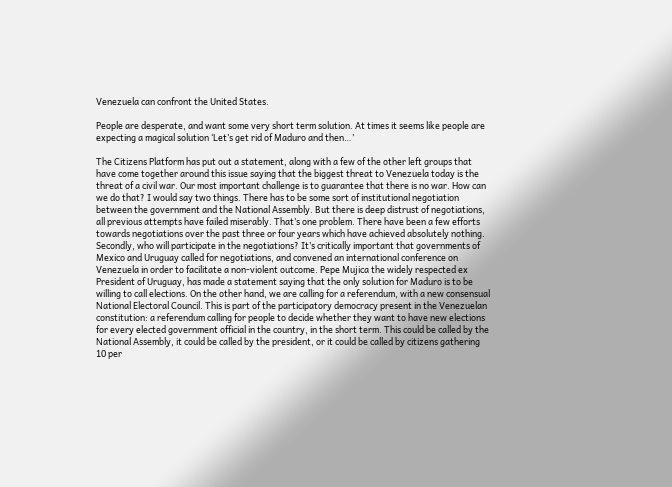Venezuela can confront the United States.

People are desperate, and want some very short term solution. At times it seems like people are expecting a magical solution ‘Let’s get rid of Maduro and then…’

The Citizens Platform has put out a statement, along with a few of the other left groups that have come together around this issue saying that the biggest threat to Venezuela today is the threat of a civil war. Our most important challenge is to guarantee that there is no war. How can we do that? I would say two things. There has to be some sort of institutional negotiation between the government and the National Assembly. But there is deep distrust of negotiations, all previous attempts have failed miserably. That’s one problem. There have been a few efforts towards negotiations over the past three or four years which have achieved absolutely nothing. Secondly, who will participate in the negotiations? It’s critically important that governments of Mexico and Uruguay called for negotiations, and convened an international conference on Venezuela in order to facilitate a non-violent outcome. Pepe Mujica the widely respected ex President of Uruguay, has made a statement saying that the only solution for Maduro is to be willing to call elections. On the other hand, we are calling for a referendum, with a new consensual National Electoral Council. This is part of the participatory democracy present in the Venezuelan constitution: a referendum calling for people to decide whether they want to have new elections for every elected government official in the country, in the short term. This could be called by the National Assembly, it could be called by the president, or it could be called by citizens gathering 10 per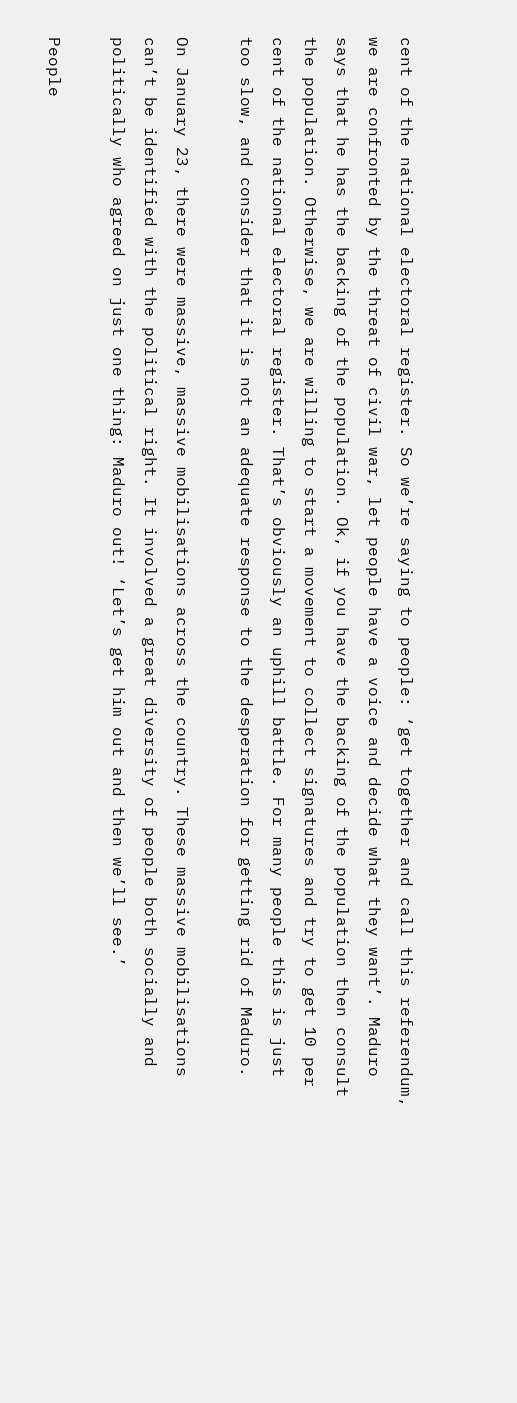cent of the national electoral register. So we’re saying to people: ‘get together and call this referendum, we are confronted by the threat of civil war, let people have a voice and decide what they want’. Maduro says that he has the backing of the population. Ok, if you have the backing of the population then consult the population. Otherwise, we are willing to start a movement to collect signatures and try to get 10 per cent of the national electoral register. That’s obviously an uphill battle. For many people this is just too slow, and consider that it is not an adequate response to the desperation for getting rid of Maduro.

On January 23, there were massive, massive mobilisations across the country. These massive mobilisations can’t be identified with the political right. It involved a great diversity of people both socially and politically who agreed on just one thing: Maduro out! ‘Let’s get him out and then we’ll see.’

People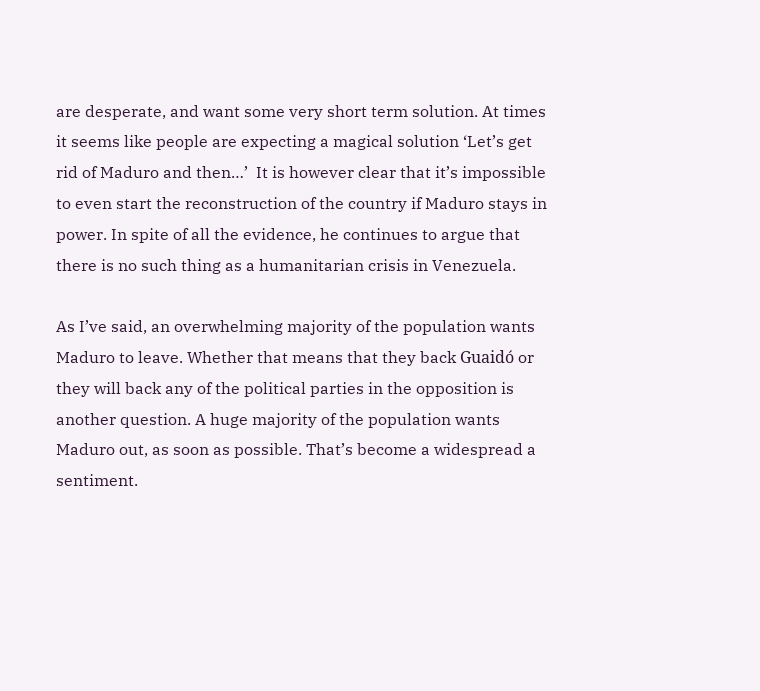are desperate, and want some very short term solution. At times it seems like people are expecting a magical solution ‘Let’s get rid of Maduro and then…’  It is however clear that it’s impossible to even start the reconstruction of the country if Maduro stays in power. In spite of all the evidence, he continues to argue that there is no such thing as a humanitarian crisis in Venezuela.

As I’ve said, an overwhelming majority of the population wants Maduro to leave. Whether that means that they back Guaidó or they will back any of the political parties in the opposition is another question. A huge majority of the population wants Maduro out, as soon as possible. That’s become a widespread a sentiment.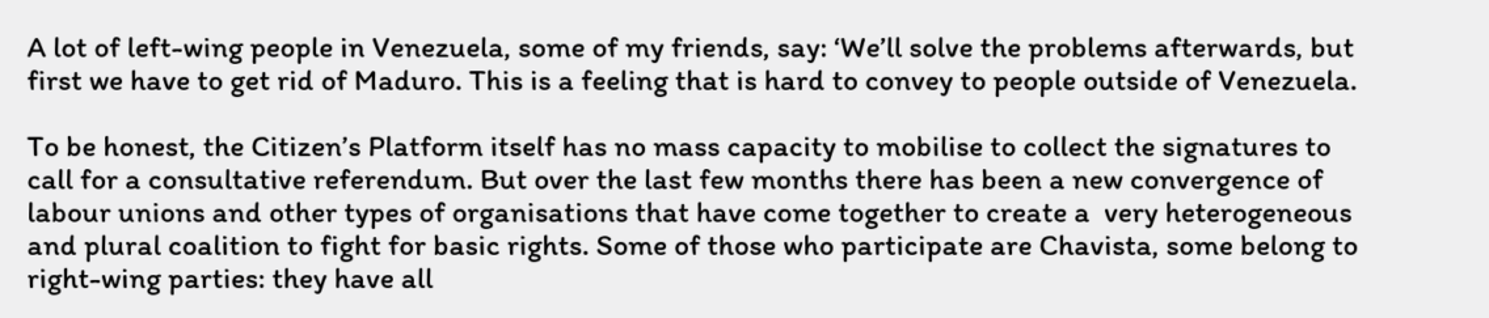A lot of left-wing people in Venezuela, some of my friends, say: ‘We’ll solve the problems afterwards, but first we have to get rid of Maduro. This is a feeling that is hard to convey to people outside of Venezuela.

To be honest, the Citizen’s Platform itself has no mass capacity to mobilise to collect the signatures to call for a consultative referendum. But over the last few months there has been a new convergence of labour unions and other types of organisations that have come together to create a  very heterogeneous and plural coalition to fight for basic rights. Some of those who participate are Chavista, some belong to right-wing parties: they have all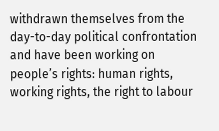withdrawn themselves from the day-to-day political confrontation and have been working on people’s rights: human rights, working rights, the right to labour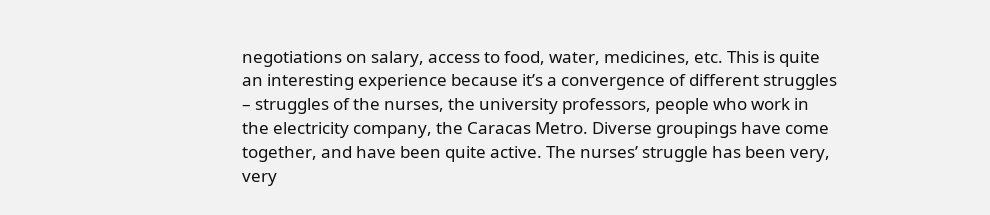negotiations on salary, access to food, water, medicines, etc. This is quite an interesting experience because it’s a convergence of different struggles – struggles of the nurses, the university professors, people who work in the electricity company, the Caracas Metro. Diverse groupings have come together, and have been quite active. The nurses’ struggle has been very, very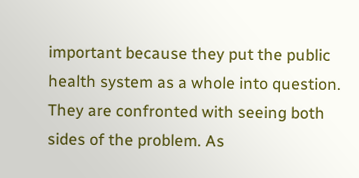important because they put the public health system as a whole into question. They are confronted with seeing both sides of the problem. As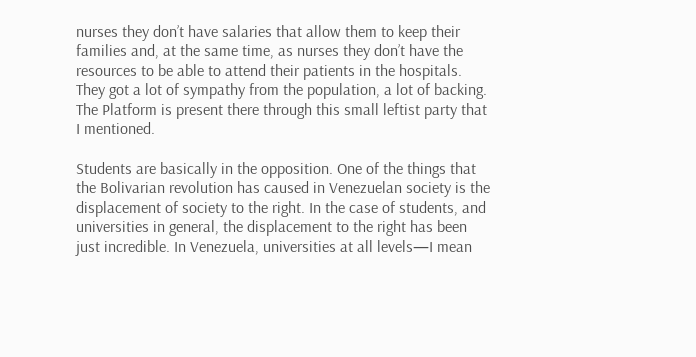nurses they don’t have salaries that allow them to keep their families and, at the same time, as nurses they don’t have the resources to be able to attend their patients in the hospitals. They got a lot of sympathy from the population, a lot of backing. The Platform is present there through this small leftist party that I mentioned.

Students are basically in the opposition. One of the things that the Bolivarian revolution has caused in Venezuelan society is the displacement of society to the right. In the case of students, and universities in general, the displacement to the right has been just incredible. In Venezuela, universities at all levels—I mean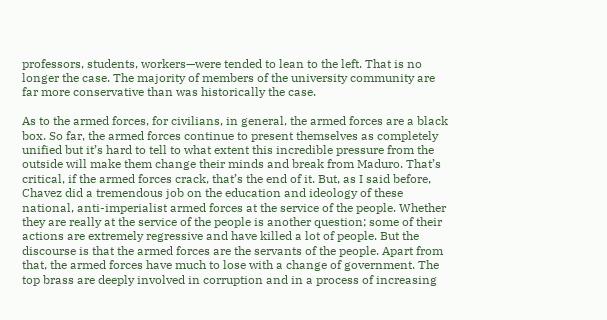professors, students, workers—were tended to lean to the left. That is no longer the case. The majority of members of the university community are far more conservative than was historically the case.

As to the armed forces, for civilians, in general, the armed forces are a black box. So far, the armed forces continue to present themselves as completely unified but it’s hard to tell to what extent this incredible pressure from the outside will make them change their minds and break from Maduro. That’s critical, if the armed forces crack, that’s the end of it. But, as I said before, Chavez did a tremendous job on the education and ideology of these national, anti-imperialist armed forces at the service of the people. Whether they are really at the service of the people is another question; some of their actions are extremely regressive and have killed a lot of people. But the discourse is that the armed forces are the servants of the people. Apart from that, the armed forces have much to lose with a change of government. The top brass are deeply involved in corruption and in a process of increasing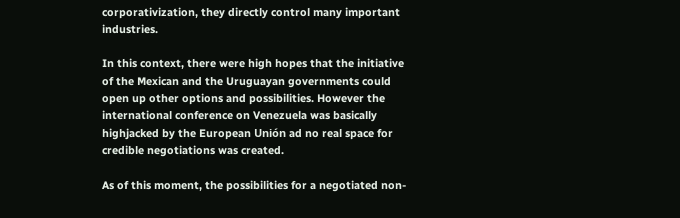corporativization, they directly control many important industries.

In this context, there were high hopes that the initiative of the Mexican and the Uruguayan governments could open up other options and possibilities. However the international conference on Venezuela was basically highjacked by the European Unión ad no real space for credible negotiations was created.

As of this moment, the possibilities for a negotiated non-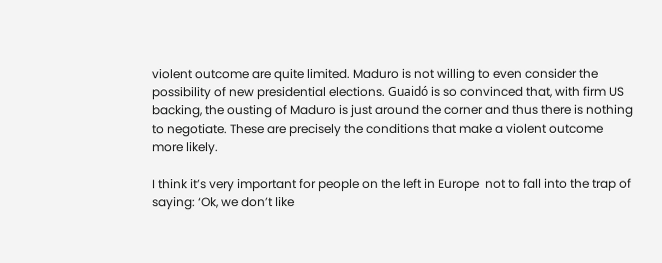violent outcome are quite limited. Maduro is not willing to even consider the possibility of new presidential elections. Guaidó is so convinced that, with firm US backing, the ousting of Maduro is just around the corner and thus there is nothing to negotiate. These are precisely the conditions that make a violent outcome more likely.

I think it’s very important for people on the left in Europe  not to fall into the trap of saying: ‘Ok, we don’t like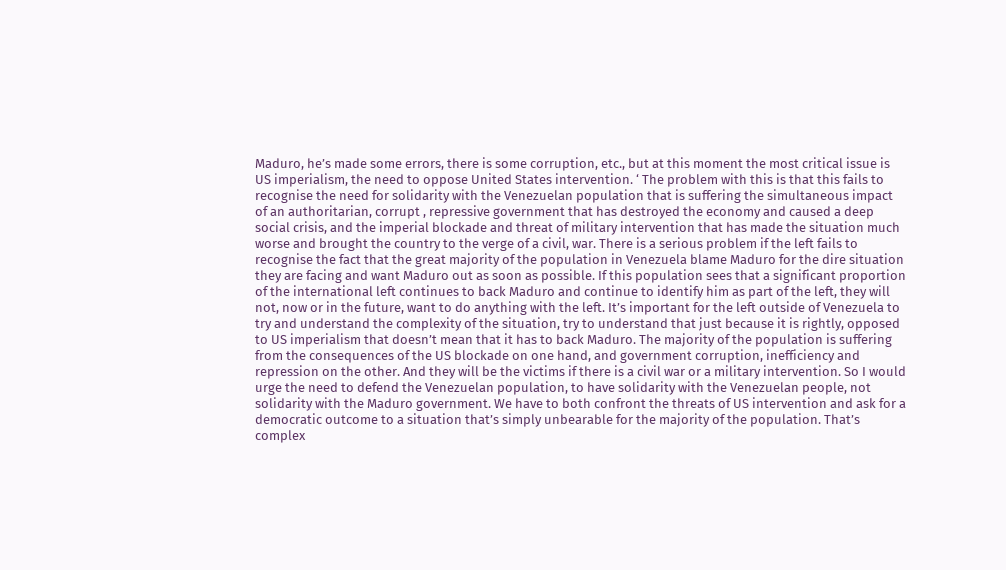Maduro, he’s made some errors, there is some corruption, etc., but at this moment the most critical issue is US imperialism, the need to oppose United States intervention. ‘ The problem with this is that this fails to recognise the need for solidarity with the Venezuelan population that is suffering the simultaneous impact of an authoritarian, corrupt , repressive government that has destroyed the economy and caused a deep social crisis, and the imperial blockade and threat of military intervention that has made the situation much worse and brought the country to the verge of a civil, war. There is a serious problem if the left fails to recognise the fact that the great majority of the population in Venezuela blame Maduro for the dire situation they are facing and want Maduro out as soon as possible. If this population sees that a significant proportion of the international left continues to back Maduro and continue to identify him as part of the left, they will not, now or in the future, want to do anything with the left. It’s important for the left outside of Venezuela to try and understand the complexity of the situation, try to understand that just because it is rightly, opposed to US imperialism that doesn’t mean that it has to back Maduro. The majority of the population is suffering from the consequences of the US blockade on one hand, and government corruption, inefficiency and repression on the other. And they will be the victims if there is a civil war or a military intervention. So I would urge the need to defend the Venezuelan population, to have solidarity with the Venezuelan people, not solidarity with the Maduro government. We have to both confront the threats of US intervention and ask for a democratic outcome to a situation that’s simply unbearable for the majority of the population. That’s complex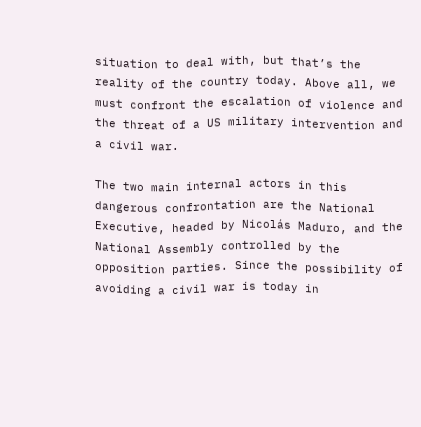situation to deal with, but that’s the reality of the country today. Above all, we must confront the escalation of violence and the threat of a US military intervention and a civil war.

The two main internal actors in this dangerous confrontation are the National Executive, headed by Nicolás Maduro, and the National Assembly controlled by the opposition parties. Since the possibility of avoiding a civil war is today in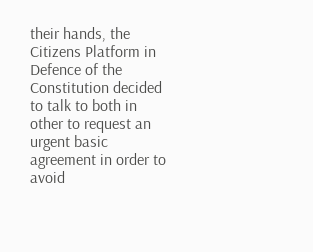their hands, the Citizens Platform in Defence of the Constitution decided to talk to both in other to request an urgent basic agreement in order to avoid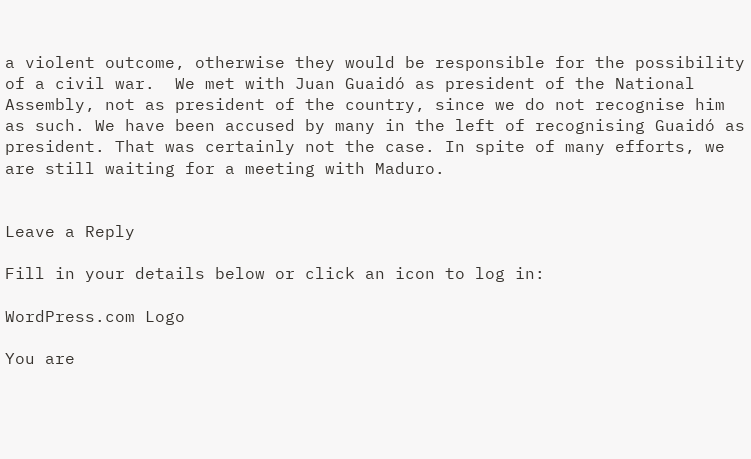a violent outcome, otherwise they would be responsible for the possibility of a civil war.  We met with Juan Guaidó as president of the National Assembly, not as president of the country, since we do not recognise him as such. We have been accused by many in the left of recognising Guaidó as president. That was certainly not the case. In spite of many efforts, we are still waiting for a meeting with Maduro.


Leave a Reply

Fill in your details below or click an icon to log in:

WordPress.com Logo

You are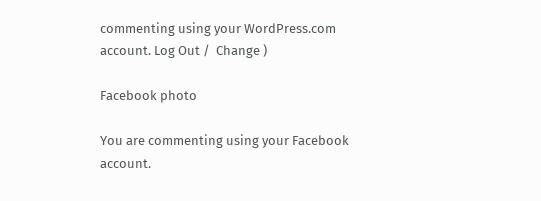commenting using your WordPress.com account. Log Out /  Change )

Facebook photo

You are commenting using your Facebook account.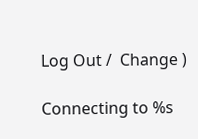Log Out /  Change )

Connecting to %s